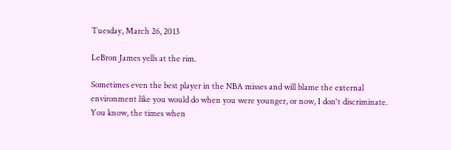Tuesday, March 26, 2013

LeBron James yells at the rim.

Sometimes even the best player in the NBA misses and will blame the external environment like you would do when you were younger, or now, I don't discriminate. You know, the times when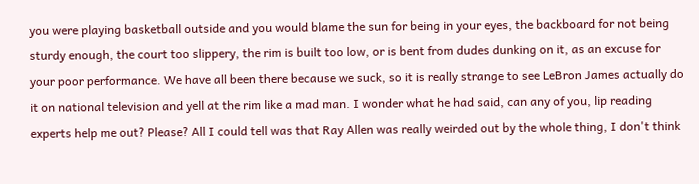you were playing basketball outside and you would blame the sun for being in your eyes, the backboard for not being sturdy enough, the court too slippery, the rim is built too low, or is bent from dudes dunking on it, as an excuse for your poor performance. We have all been there because we suck, so it is really strange to see LeBron James actually do it on national television and yell at the rim like a mad man. I wonder what he had said, can any of you, lip reading experts help me out? Please? All I could tell was that Ray Allen was really weirded out by the whole thing, I don't think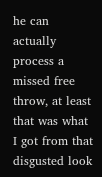he can actually process a missed free throw, at least that was what I got from that disgusted look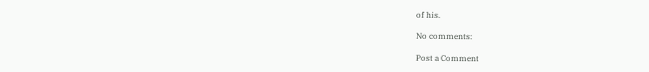of his.

No comments:

Post a Comment